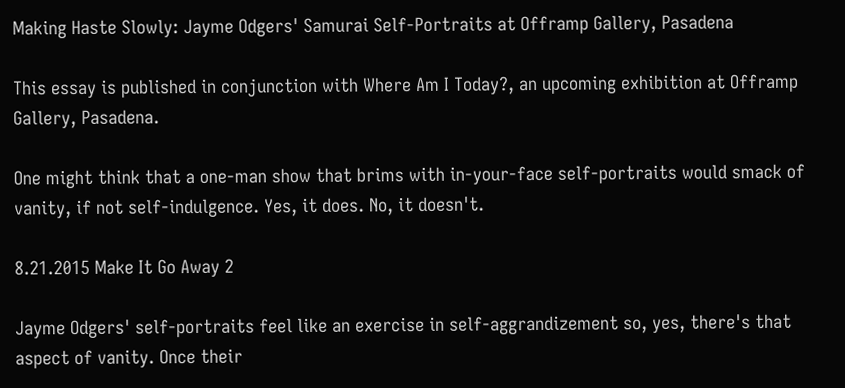Making Haste Slowly: Jayme Odgers' Samurai Self-Portraits at Offramp Gallery, Pasadena

This essay is published in conjunction with Where Am I Today?, an upcoming exhibition at Offramp Gallery, Pasadena.

One might think that a one-man show that brims with in-your-face self-portraits would smack of vanity, if not self-indulgence. Yes, it does. No, it doesn't.

8.21.2015 Make It Go Away 2

Jayme Odgers' self-portraits feel like an exercise in self-aggrandizement so, yes, there's that aspect of vanity. Once their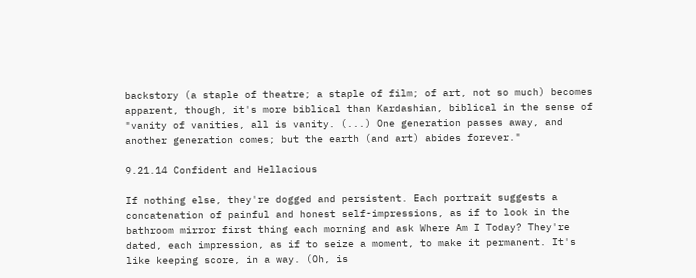backstory (a staple of theatre; a staple of film; of art, not so much) becomes apparent, though, it's more biblical than Kardashian, biblical in the sense of "vanity of vanities, all is vanity. (...) One generation passes away, and another generation comes; but the earth (and art) abides forever."

9.21.14 Confident and Hellacious

If nothing else, they're dogged and persistent. Each portrait suggests a concatenation of painful and honest self-impressions, as if to look in the bathroom mirror first thing each morning and ask Where Am I Today? They're dated, each impression, as if to seize a moment, to make it permanent. It's like keeping score, in a way. (Oh, is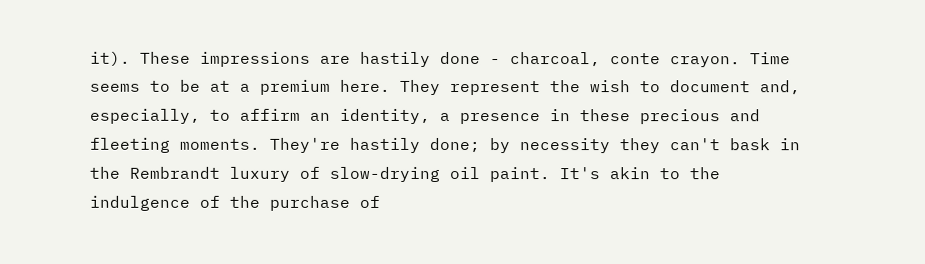it). These impressions are hastily done - charcoal, conte crayon. Time seems to be at a premium here. They represent the wish to document and, especially, to affirm an identity, a presence in these precious and fleeting moments. They're hastily done; by necessity they can't bask in the Rembrandt luxury of slow-drying oil paint. It's akin to the indulgence of the purchase of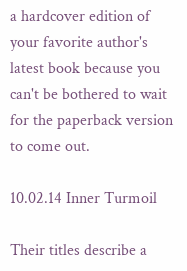a hardcover edition of your favorite author's latest book because you can't be bothered to wait for the paperback version to come out.

10.02.14 Inner Turmoil

Their titles describe a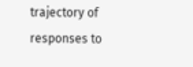trajectory of responses to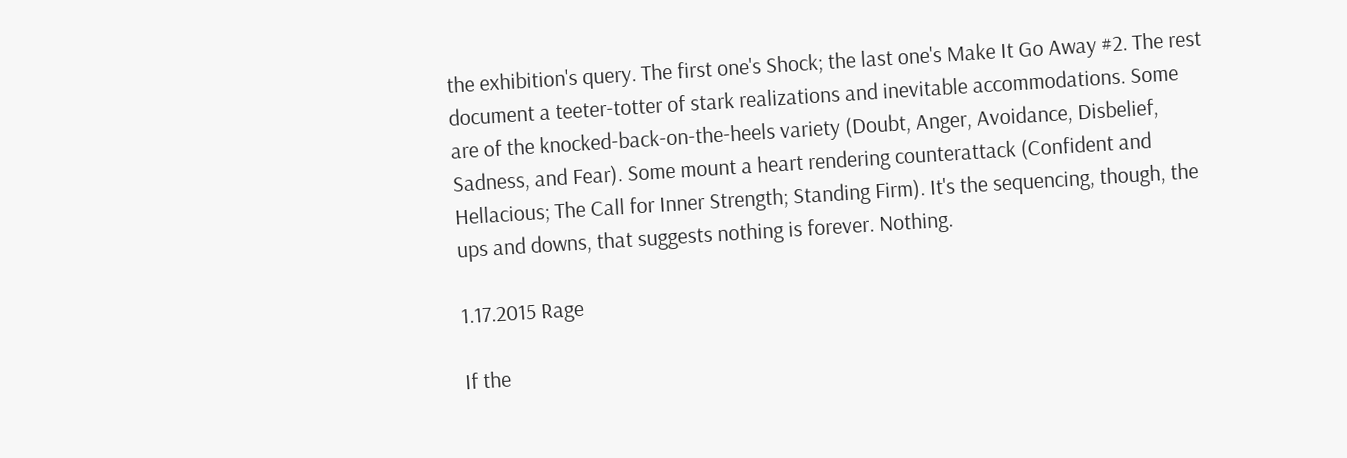the exhibition's query. The first one's Shock; the last one's Make It Go Away #2. The rest document a teeter-totter of stark realizations and inevitable accommodations. Some are of the knocked-back-on-the-heels variety (Doubt, Anger, Avoidance, Disbelief, Sadness, and Fear). Some mount a heart rendering counterattack (Confident and Hellacious; The Call for Inner Strength; Standing Firm). It's the sequencing, though, the ups and downs, that suggests nothing is forever. Nothing.

1.17.2015 Rage

If the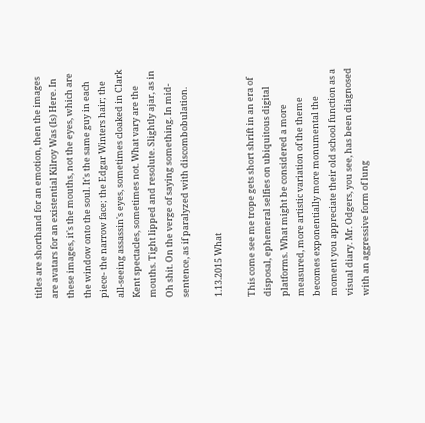titles are shorthand for an emotion, then the images are avatars for an existential Kilroy Was (Is) Here. In these images, it's the mouths, not the eyes, which are the window onto the soul. It's the same guy in each piece- the narrow face; the Edgar Winters hair; the all-seeing assassin's eyes, sometimes cloaked in Clark Kent spectacles, sometimes not. What vary are the mouths. Tight lipped and resolute. Slightly ajar, as in Oh shit. On the verge of saying something. In mid-sentence, as if paralyzed with discombobulation.

1.13.2015 What

This come see me trope gets short shrift in an era of disposal, ephemeral selfies on ubiquitous digital platforms. What might be considered a more measured, more artistic variation of the theme becomes exponentially more monumental the moment you appreciate their old school function as a visual diary. Mr. Odgers, you see, has been diagnosed with an aggressive form of lung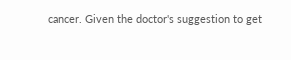cancer. Given the doctor's suggestion to get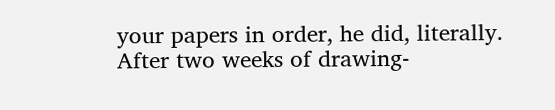your papers in order, he did, literally. After two weeks of drawing-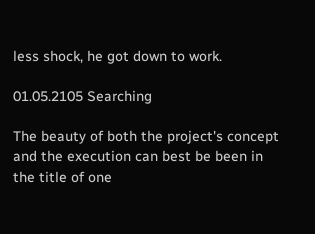less shock, he got down to work.

01.05.2105 Searching

The beauty of both the project's concept and the execution can best be been in the title of one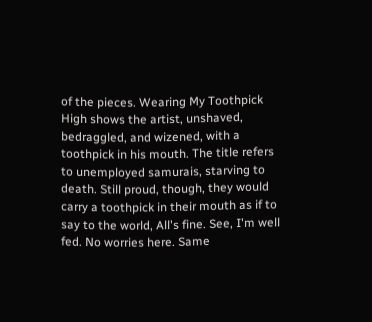of the pieces. Wearing My Toothpick High shows the artist, unshaved, bedraggled, and wizened, with a toothpick in his mouth. The title refers to unemployed samurais, starving to death. Still proud, though, they would carry a toothpick in their mouth as if to say to the world, All's fine. See, I'm well fed. No worries here. Same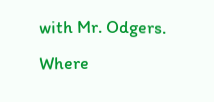with Mr. Odgers. Where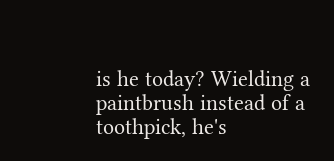is he today? Wielding a paintbrush instead of a toothpick, he's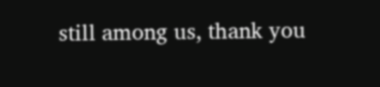still among us, thank you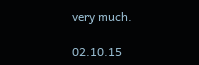very much.

02.10.15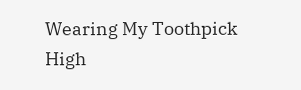Wearing My Toothpick High